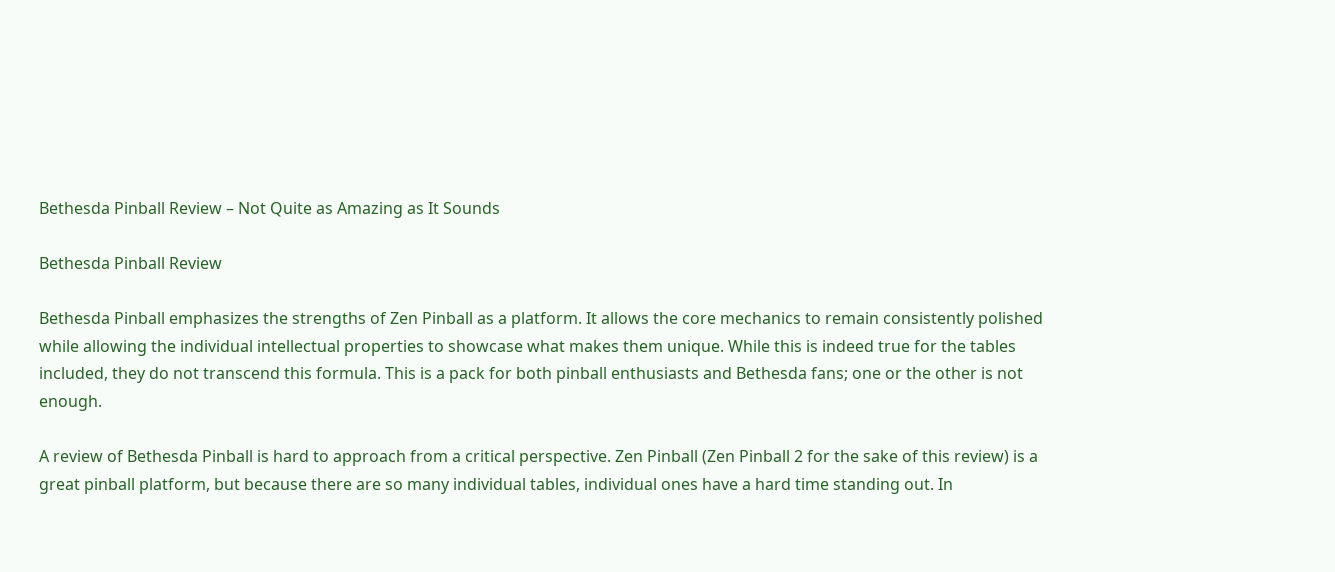Bethesda Pinball Review – Not Quite as Amazing as It Sounds

Bethesda Pinball Review

Bethesda Pinball emphasizes the strengths of Zen Pinball as a platform. It allows the core mechanics to remain consistently polished while allowing the individual intellectual properties to showcase what makes them unique. While this is indeed true for the tables included, they do not transcend this formula. This is a pack for both pinball enthusiasts and Bethesda fans; one or the other is not enough.

A review of Bethesda Pinball is hard to approach from a critical perspective. Zen Pinball (Zen Pinball 2 for the sake of this review) is a great pinball platform, but because there are so many individual tables, individual ones have a hard time standing out. In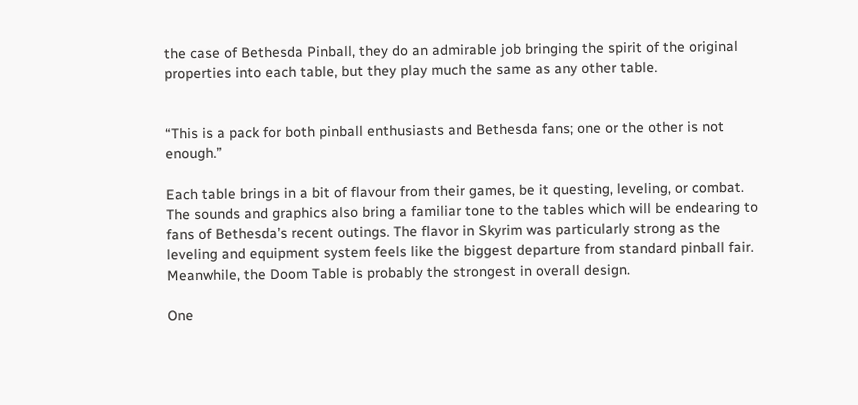the case of Bethesda Pinball, they do an admirable job bringing the spirit of the original properties into each table, but they play much the same as any other table.


“This is a pack for both pinball enthusiasts and Bethesda fans; one or the other is not enough.”

Each table brings in a bit of flavour from their games, be it questing, leveling, or combat. The sounds and graphics also bring a familiar tone to the tables which will be endearing to fans of Bethesda’s recent outings. The flavor in Skyrim was particularly strong as the leveling and equipment system feels like the biggest departure from standard pinball fair. Meanwhile, the Doom Table is probably the strongest in overall design.

One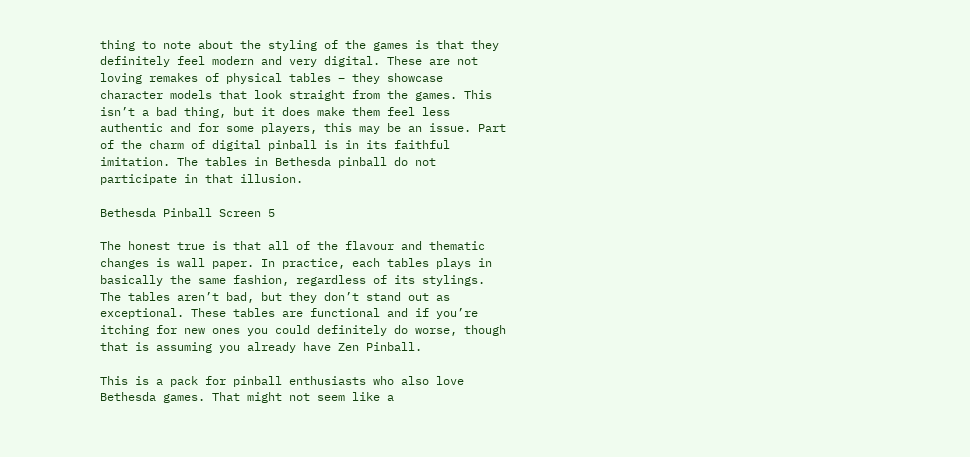thing to note about the styling of the games is that they definitely feel modern and very digital. These are not loving remakes of physical tables – they showcase character models that look straight from the games. This isn’t a bad thing, but it does make them feel less authentic and for some players, this may be an issue. Part of the charm of digital pinball is in its faithful imitation. The tables in Bethesda pinball do not participate in that illusion.

Bethesda Pinball Screen 5

The honest true is that all of the flavour and thematic changes is wall paper. In practice, each tables plays in basically the same fashion, regardless of its stylings. The tables aren’t bad, but they don’t stand out as exceptional. These tables are functional and if you’re itching for new ones you could definitely do worse, though that is assuming you already have Zen Pinball.

This is a pack for pinball enthusiasts who also love Bethesda games. That might not seem like a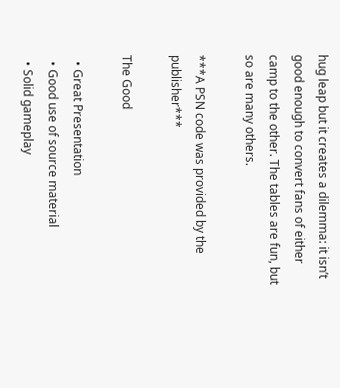hug leap but it creates a dilemma: it isn’t good enough to convert fans of either camp to the other. The tables are fun, but so are many others.

***A PSN code was provided by the publisher***

The Good

  • Great Presentation
  • Good use of source material
  • Solid gameplay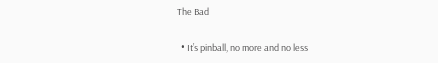The Bad

  • It’s pinball, no more and no less